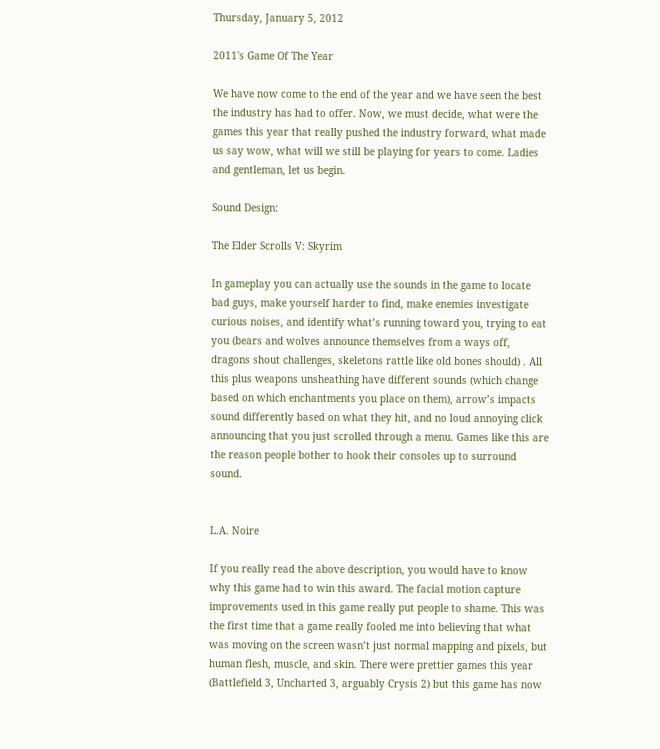Thursday, January 5, 2012

2011's Game Of The Year

We have now come to the end of the year and we have seen the best the industry has had to offer. Now, we must decide, what were the games this year that really pushed the industry forward, what made us say wow, what will we still be playing for years to come. Ladies and gentleman, let us begin.

Sound Design:

The Elder Scrolls V: Skyrim

In gameplay you can actually use the sounds in the game to locate bad guys, make yourself harder to find, make enemies investigate curious noises, and identify what’s running toward you, trying to eat you (bears and wolves announce themselves from a ways off, dragons shout challenges, skeletons rattle like old bones should) . All this plus weapons unsheathing have different sounds (which change based on which enchantments you place on them), arrow’s impacts sound differently based on what they hit, and no loud annoying click announcing that you just scrolled through a menu. Games like this are the reason people bother to hook their consoles up to surround sound.


L.A. Noire

If you really read the above description, you would have to know why this game had to win this award. The facial motion capture improvements used in this game really put people to shame. This was the first time that a game really fooled me into believing that what was moving on the screen wasn’t just normal mapping and pixels, but human flesh, muscle, and skin. There were prettier games this year (Battlefield 3, Uncharted 3, arguably Crysis 2) but this game has now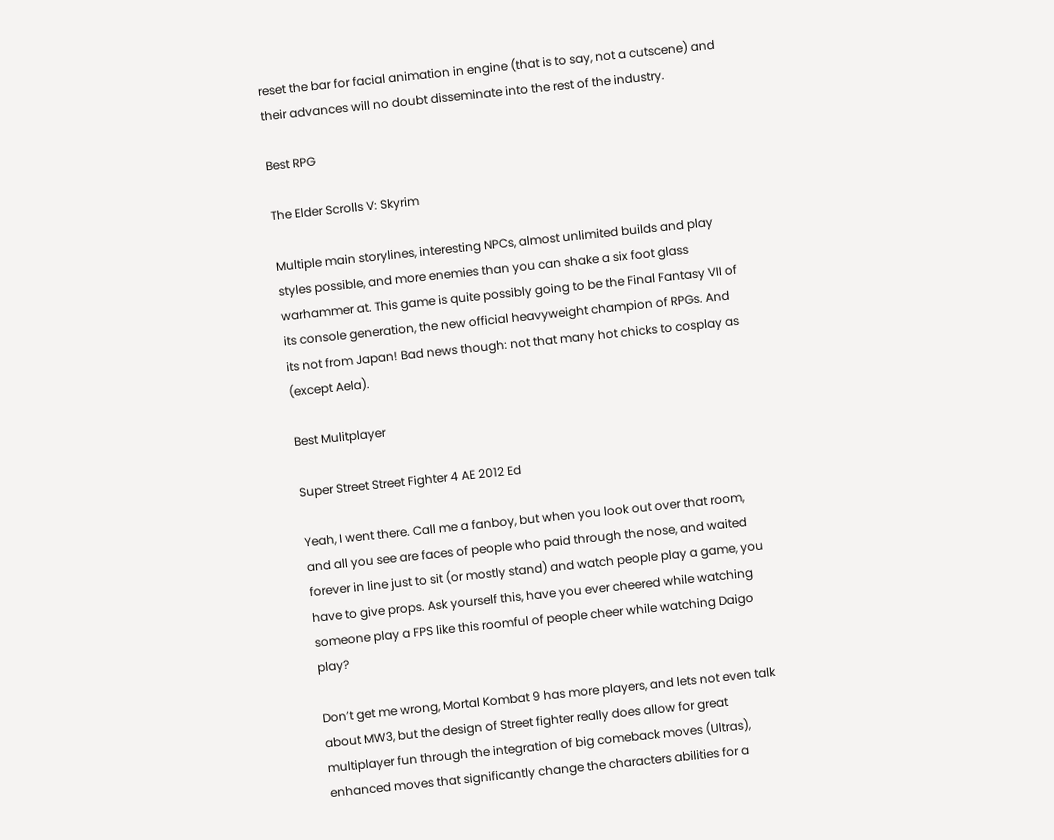reset the bar for facial animation in engine (that is to say, not a cutscene) and their advances will no doubt disseminate into the rest of the industry.

Best RPG

The Elder Scrolls V: Skyrim

Multiple main storylines, interesting NPCs, almost unlimited builds and play styles possible, and more enemies than you can shake a six foot glass warhammer at. This game is quite possibly going to be the Final Fantasy VII of its console generation, the new official heavyweight champion of RPGs. And its not from Japan! Bad news though: not that many hot chicks to cosplay as (except Aela).

Best Mulitplayer

Super Street Street Fighter 4 AE 2012 Ed

Yeah, I went there. Call me a fanboy, but when you look out over that room, and all you see are faces of people who paid through the nose, and waited forever in line just to sit (or mostly stand) and watch people play a game, you have to give props. Ask yourself this, have you ever cheered while watching someone play a FPS like this roomful of people cheer while watching Daigo play?

Don’t get me wrong, Mortal Kombat 9 has more players, and lets not even talk about MW3, but the design of Street fighter really does allow for great multiplayer fun through the integration of big comeback moves (Ultras), enhanced moves that significantly change the characters abilities for a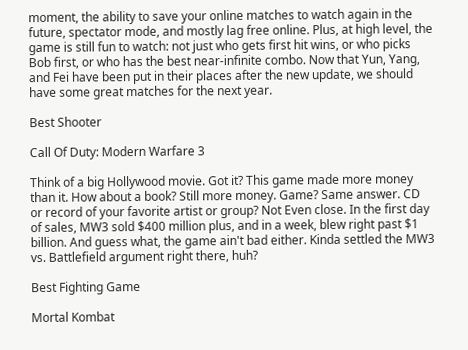moment, the ability to save your online matches to watch again in the future, spectator mode, and mostly lag free online. Plus, at high level, the game is still fun to watch: not just who gets first hit wins, or who picks Bob first, or who has the best near-infinite combo. Now that Yun, Yang, and Fei have been put in their places after the new update, we should have some great matches for the next year.

Best Shooter

Call Of Duty: Modern Warfare 3

Think of a big Hollywood movie. Got it? This game made more money than it. How about a book? Still more money. Game? Same answer. CD or record of your favorite artist or group? Not Even close. In the first day of sales, MW3 sold $400 million plus, and in a week, blew right past $1 billion. And guess what, the game ain't bad either. Kinda settled the MW3 vs. Battlefield argument right there, huh?

Best Fighting Game

Mortal Kombat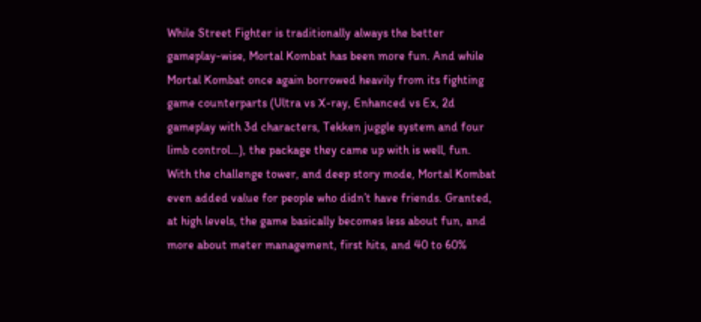While Street Fighter is traditionally always the better gameplay-wise, Mortal Kombat has been more fun. And while Mortal Kombat once again borrowed heavily from its fighting game counterparts (Ultra vs X-ray, Enhanced vs Ex, 2d gameplay with 3d characters, Tekken juggle system and four limb control…), the package they came up with is well, fun. With the challenge tower, and deep story mode, Mortal Kombat even added value for people who didn’t have friends. Granted, at high levels, the game basically becomes less about fun, and more about meter management, first hits, and 40 to 60%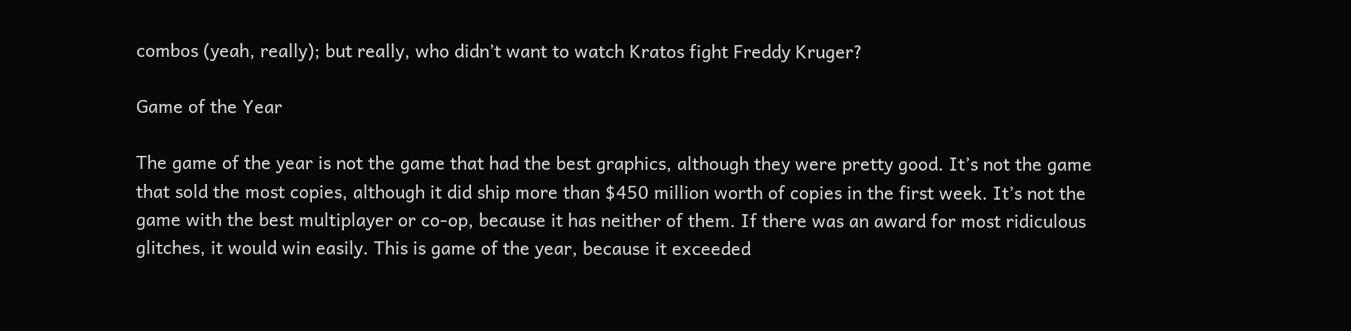combos (yeah, really); but really, who didn’t want to watch Kratos fight Freddy Kruger?

Game of the Year

The game of the year is not the game that had the best graphics, although they were pretty good. It’s not the game that sold the most copies, although it did ship more than $450 million worth of copies in the first week. It’s not the game with the best multiplayer or co-op, because it has neither of them. If there was an award for most ridiculous glitches, it would win easily. This is game of the year, because it exceeded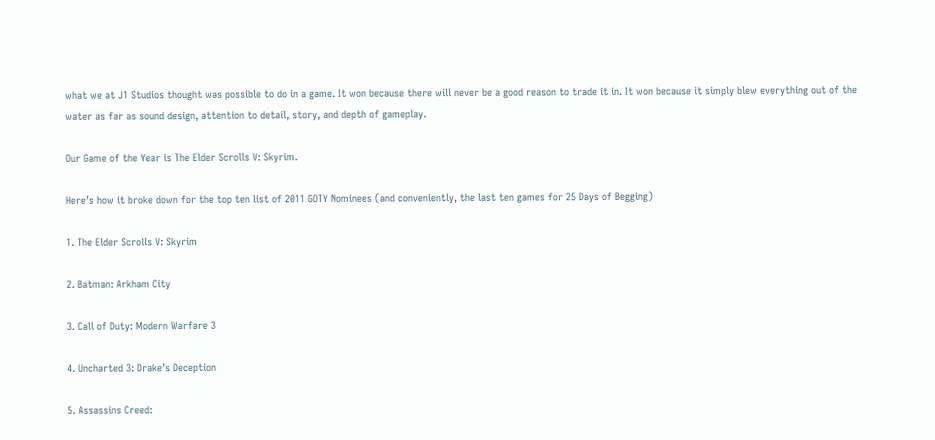what we at J1 Studios thought was possible to do in a game. It won because there will never be a good reason to trade it in. It won because it simply blew everything out of the water as far as sound design, attention to detail, story, and depth of gameplay.

Our Game of the Year is The Elder Scrolls V: Skyrim.

Here’s how it broke down for the top ten list of 2011 GOTY Nominees (and conveniently, the last ten games for 25 Days of Begging)

1. The Elder Scrolls V: Skyrim

2. Batman: Arkham City

3. Call of Duty: Modern Warfare 3

4. Uncharted 3: Drake’s Deception

5. Assassins Creed: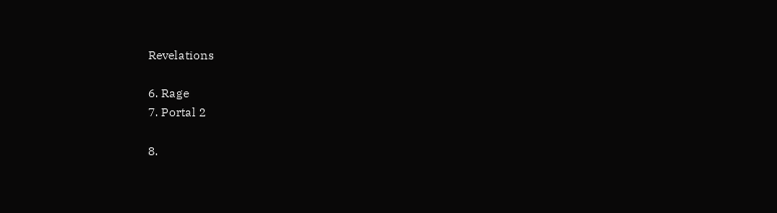Revelations

6. Rage
7. Portal 2

8.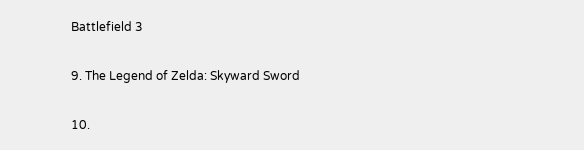Battlefield 3

9. The Legend of Zelda: Skyward Sword

10.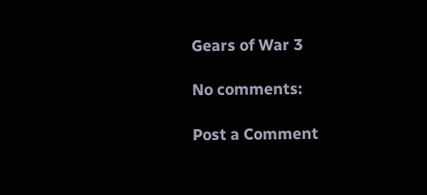Gears of War 3

No comments:

Post a Comment